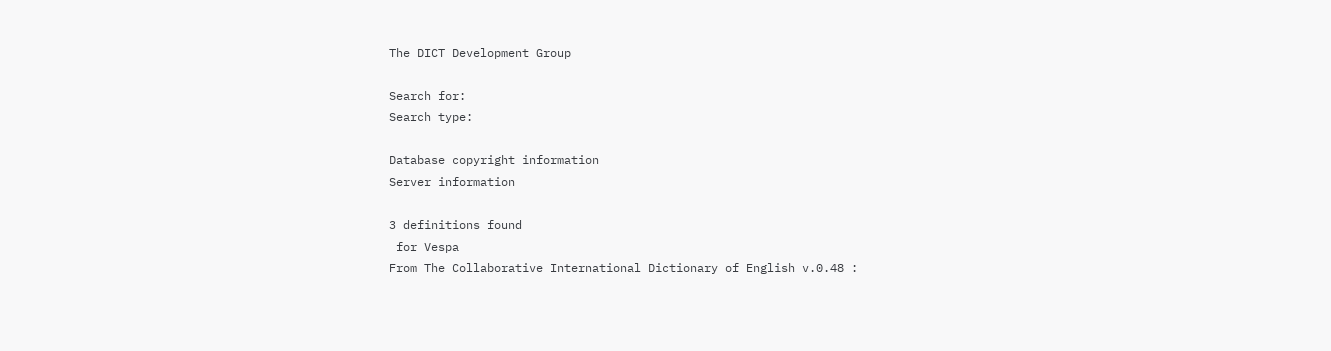The DICT Development Group

Search for:
Search type:

Database copyright information
Server information

3 definitions found
 for Vespa
From The Collaborative International Dictionary of English v.0.48 :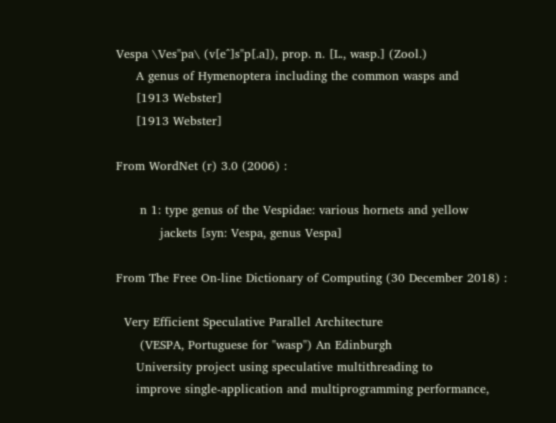Vespa \Ves"pa\ (v[e^]s"p[.a]), prop. n. [L., wasp.] (Zool.)
     A genus of Hymenoptera including the common wasps and
     [1913 Webster]
     [1913 Webster]

From WordNet (r) 3.0 (2006) :

      n 1: type genus of the Vespidae: various hornets and yellow
           jackets [syn: Vespa, genus Vespa]

From The Free On-line Dictionary of Computing (30 December 2018) :

  Very Efficient Speculative Parallel Architecture
      (VESPA, Portuguese for "wasp") An Edinburgh
     University project using speculative multithreading to
     improve single-application and multiprogramming performance,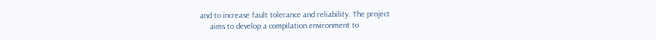and to increase fault tolerance and reliability. The project
     aims to develop a compilation environment to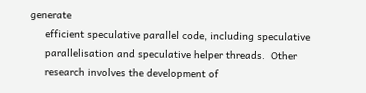generate
     efficient speculative parallel code, including speculative
     parallelisation and speculative helper threads.  Other
     research involves the development of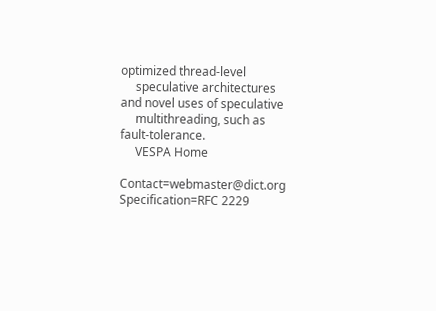optimized thread-level
     speculative architectures and novel uses of speculative
     multithreading, such as fault-tolerance.
     VESPA Home

Contact=webmaster@dict.org Specification=RFC 2229